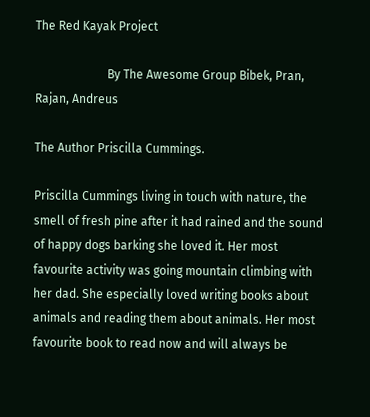The Red Kayak Project

                        By The Awesome Group Bibek, Pran, Rajan, Andreus

The Author Priscilla Cummings.

Priscilla Cummings living in touch with nature, the smell of fresh pine after it had rained and the sound of happy dogs barking she loved it. Her most favourite activity was going mountain climbing with her dad. She especially loved writing books about animals and reading them about animals. Her most favourite book to read now and will always be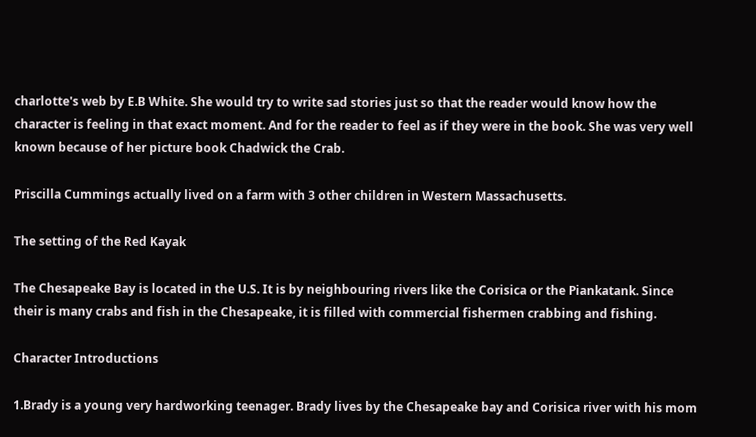charlotte's web by E.B White. She would try to write sad stories just so that the reader would know how the character is feeling in that exact moment. And for the reader to feel as if they were in the book. She was very well known because of her picture book Chadwick the Crab.

Priscilla Cummings actually lived on a farm with 3 other children in Western Massachusetts.

The setting of the Red Kayak

The Chesapeake Bay is located in the U.S. It is by neighbouring rivers like the Corisica or the Piankatank. Since their is many crabs and fish in the Chesapeake, it is filled with commercial fishermen crabbing and fishing.

Character Introductions

1.Brady is a young very hardworking teenager. Brady lives by the Chesapeake bay and Corisica river with his mom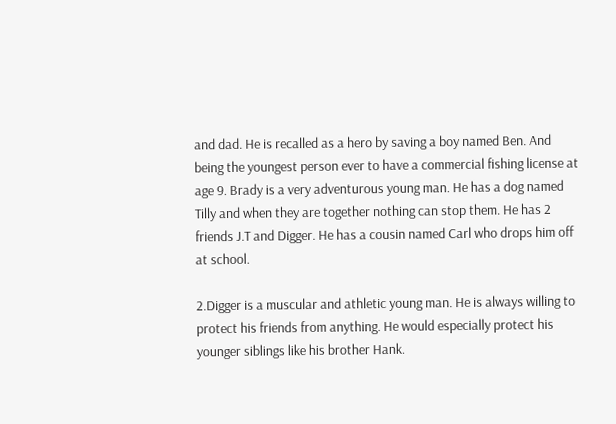and dad. He is recalled as a hero by saving a boy named Ben. And being the youngest person ever to have a commercial fishing license at age 9. Brady is a very adventurous young man. He has a dog named Tilly and when they are together nothing can stop them. He has 2 friends J.T and Digger. He has a cousin named Carl who drops him off at school.

2.Digger is a muscular and athletic young man. He is always willing to protect his friends from anything. He would especially protect his younger siblings like his brother Hank.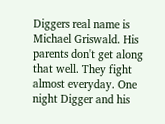Diggers real name is Michael Griswald. His parents don't get along that well. They fight almost everyday. One night Digger and his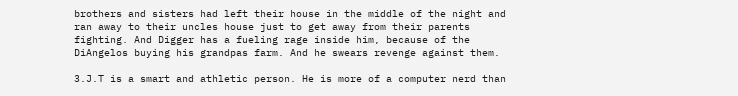brothers and sisters had left their house in the middle of the night and ran away to their uncles house just to get away from their parents fighting. And Digger has a fueling rage inside him, because of the DiAngelos buying his grandpas farm. And he swears revenge against them.

3.J.T is a smart and athletic person. He is more of a computer nerd than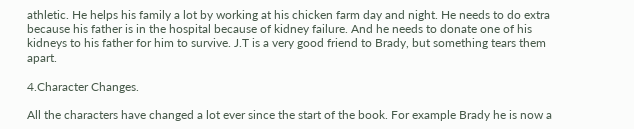athletic. He helps his family a lot by working at his chicken farm day and night. He needs to do extra because his father is in the hospital because of kidney failure. And he needs to donate one of his kidneys to his father for him to survive. J.T is a very good friend to Brady, but something tears them apart.

4.Character Changes.

All the characters have changed a lot ever since the start of the book. For example Brady he is now a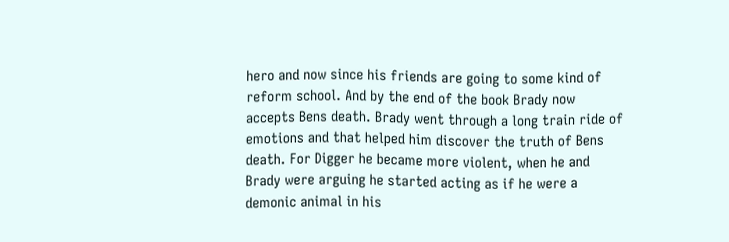hero and now since his friends are going to some kind of reform school. And by the end of the book Brady now accepts Bens death. Brady went through a long train ride of emotions and that helped him discover the truth of Bens death. For Digger he became more violent, when he and Brady were arguing he started acting as if he were a demonic animal in his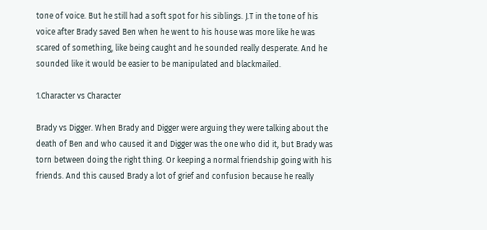tone of voice. But he still had a soft spot for his siblings. J.T in the tone of his voice after Brady saved Ben when he went to his house was more like he was scared of something, like being caught and he sounded really desperate. And he sounded like it would be easier to be manipulated and blackmailed.

1.Character vs Character

Brady vs Digger. When Brady and Digger were arguing they were talking about the death of Ben and who caused it and Digger was the one who did it, but Brady was torn between doing the right thing. Or keeping a normal friendship going with his friends. And this caused Brady a lot of grief and confusion because he really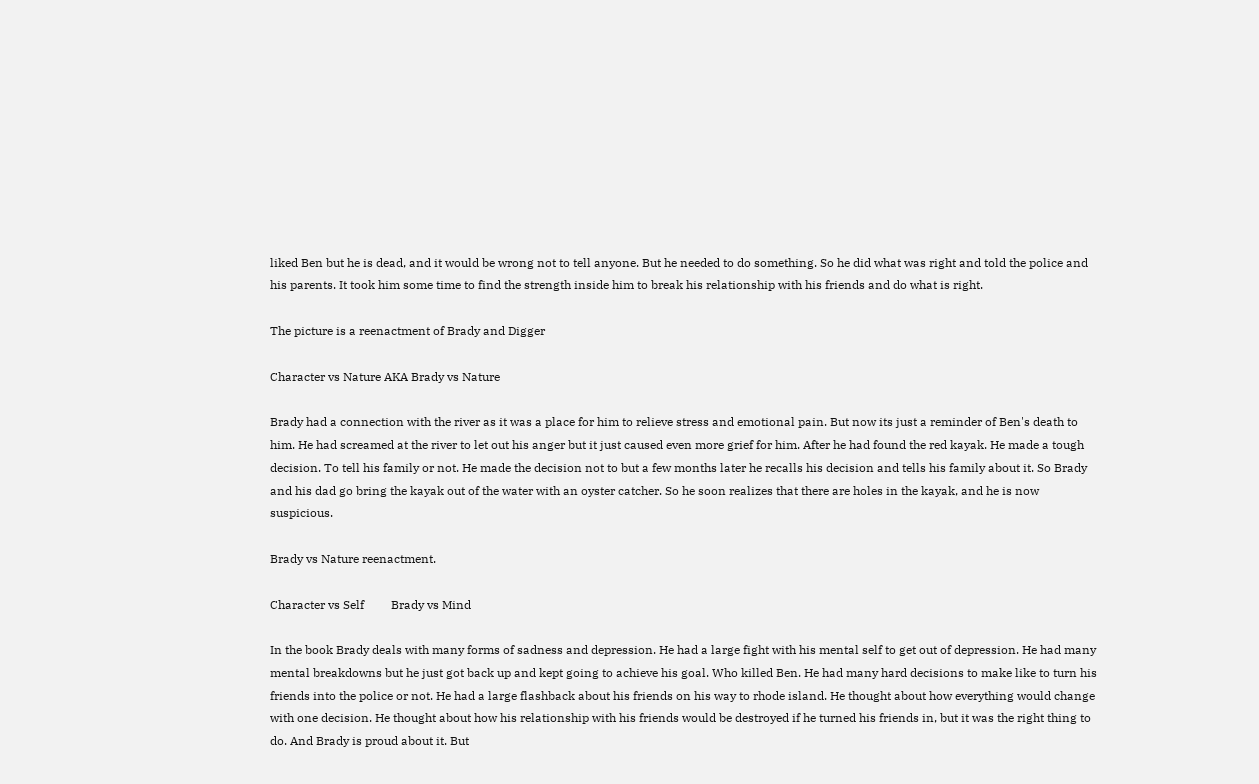liked Ben but he is dead, and it would be wrong not to tell anyone. But he needed to do something. So he did what was right and told the police and his parents. It took him some time to find the strength inside him to break his relationship with his friends and do what is right.

The picture is a reenactment of Brady and Digger

Character vs Nature AKA Brady vs Nature

Brady had a connection with the river as it was a place for him to relieve stress and emotional pain. But now its just a reminder of Ben's death to him. He had screamed at the river to let out his anger but it just caused even more grief for him. After he had found the red kayak. He made a tough decision. To tell his family or not. He made the decision not to but a few months later he recalls his decision and tells his family about it. So Brady and his dad go bring the kayak out of the water with an oyster catcher. So he soon realizes that there are holes in the kayak, and he is now suspicious.

Brady vs Nature reenactment.

Character vs Self         Brady vs Mind

In the book Brady deals with many forms of sadness and depression. He had a large fight with his mental self to get out of depression. He had many mental breakdowns but he just got back up and kept going to achieve his goal. Who killed Ben. He had many hard decisions to make like to turn his friends into the police or not. He had a large flashback about his friends on his way to rhode island. He thought about how everything would change with one decision. He thought about how his relationship with his friends would be destroyed if he turned his friends in, but it was the right thing to do. And Brady is proud about it. But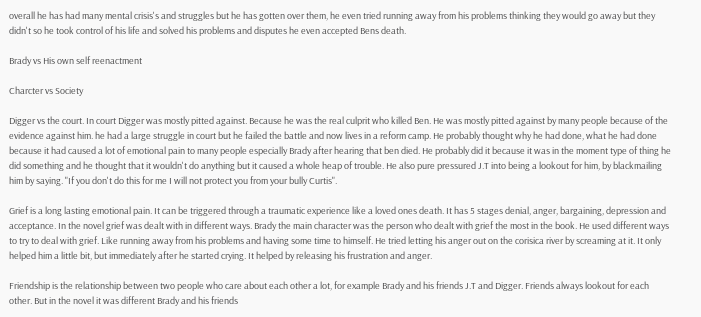overall he has had many mental crisis's and struggles but he has gotten over them, he even tried running away from his problems thinking they would go away but they didn't so he took control of his life and solved his problems and disputes he even accepted Bens death.

Brady vs His own self reenactment

Charcter vs Society

Digger vs the court. In court Digger was mostly pitted against. Because he was the real culprit who killed Ben. He was mostly pitted against by many people because of the evidence against him. he had a large struggle in court but he failed the battle and now lives in a reform camp. He probably thought why he had done, what he had done because it had caused a lot of emotional pain to many people especially Brady after hearing that ben died. He probably did it because it was in the moment type of thing he did something and he thought that it wouldn't do anything but it caused a whole heap of trouble. He also pure pressured J.T into being a lookout for him, by blackmailing him by saying. "If you don't do this for me I will not protect you from your bully Curtis".

Grief is a long lasting emotional pain. It can be triggered through a traumatic experience like a loved ones death. It has 5 stages denial, anger, bargaining, depression and acceptance. In the novel grief was dealt with in different ways. Brady the main character was the person who dealt with grief the most in the book. He used different ways to try to deal with grief. Like running away from his problems and having some time to himself. He tried letting his anger out on the corisica river by screaming at it. It only helped him a little bit, but immediately after he started crying. It helped by releasing his frustration and anger.

Friendship is the relationship between two people who care about each other a lot, for example Brady and his friends J.T and Digger. Friends always lookout for each other. But in the novel it was different Brady and his friends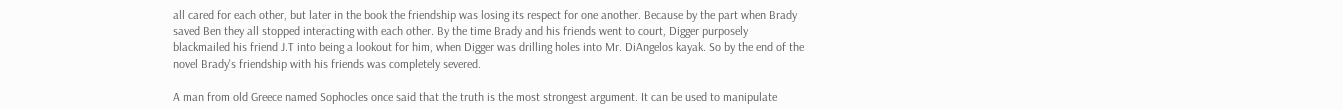all cared for each other, but later in the book the friendship was losing its respect for one another. Because by the part when Brady saved Ben they all stopped interacting with each other. By the time Brady and his friends went to court, Digger purposely blackmailed his friend J.T into being a lookout for him, when Digger was drilling holes into Mr. DiAngelos kayak. So by the end of the novel Brady's friendship with his friends was completely severed.

A man from old Greece named Sophocles once said that the truth is the most strongest argument. It can be used to manipulate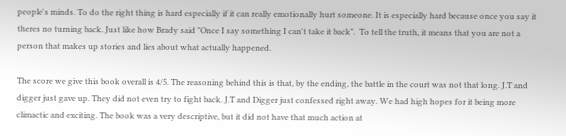people's minds. To do the right thing is hard especially if it can really emotionally hurt someone. It is especially hard because once you say it theres no turning back. Just like how Brady said "Once I say something I can't take it back".  To tell the truth, it means that you are not a person that makes up stories and lies about what actually happened.

The score we give this book overall is 4/5. The reasoning behind this is that, by the ending, the battle in the court was not that long. J.T and digger just gave up. They did not even try to fight back. J.T and Digger just confessed right away. We had high hopes for it being more climactic and exciting. The book was a very descriptive, but it did not have that much action at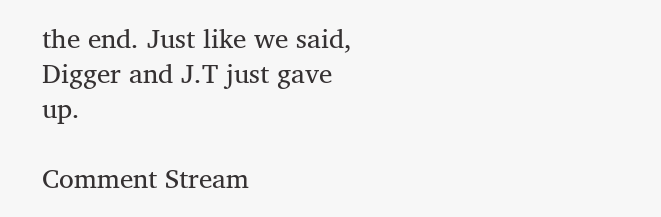the end. Just like we said, Digger and J.T just gave up.

Comment Stream